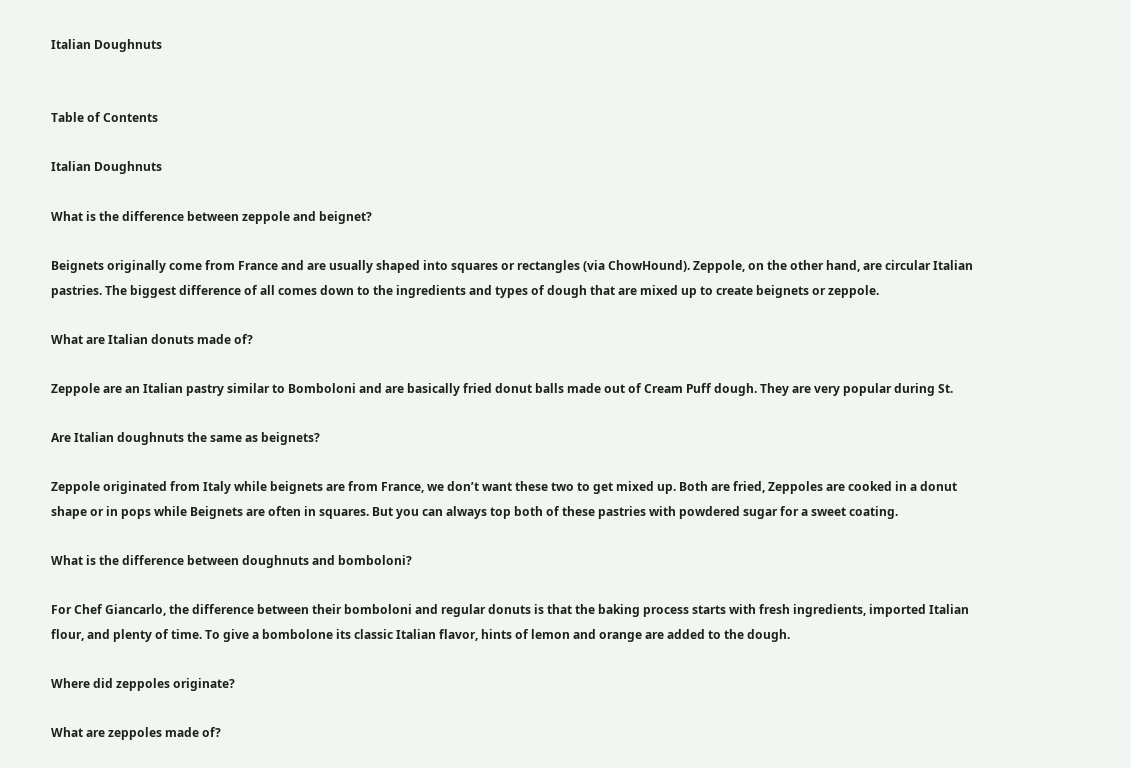Italian Doughnuts


Table of Contents

Italian Doughnuts

What is the difference between zeppole and beignet?

Beignets originally come from France and are usually shaped into squares or rectangles (via ChowHound). Zeppole, on the other hand, are circular Italian pastries. The biggest difference of all comes down to the ingredients and types of dough that are mixed up to create beignets or zeppole.

What are Italian donuts made of?

Zeppole are an Italian pastry similar to Bomboloni and are basically fried donut balls made out of Cream Puff dough. They are very popular during St.

Are Italian doughnuts the same as beignets?

Zeppole originated from Italy while beignets are from France, we don’t want these two to get mixed up. Both are fried, Zeppoles are cooked in a donut shape or in pops while Beignets are often in squares. But you can always top both of these pastries with powdered sugar for a sweet coating.

What is the difference between doughnuts and bomboloni?

For Chef Giancarlo, the difference between their bomboloni and regular donuts is that the baking process starts with fresh ingredients, imported Italian flour, and plenty of time. To give a bombolone its classic Italian flavor, hints of lemon and orange are added to the dough.

Where did zeppoles originate?

What are zeppoles made of?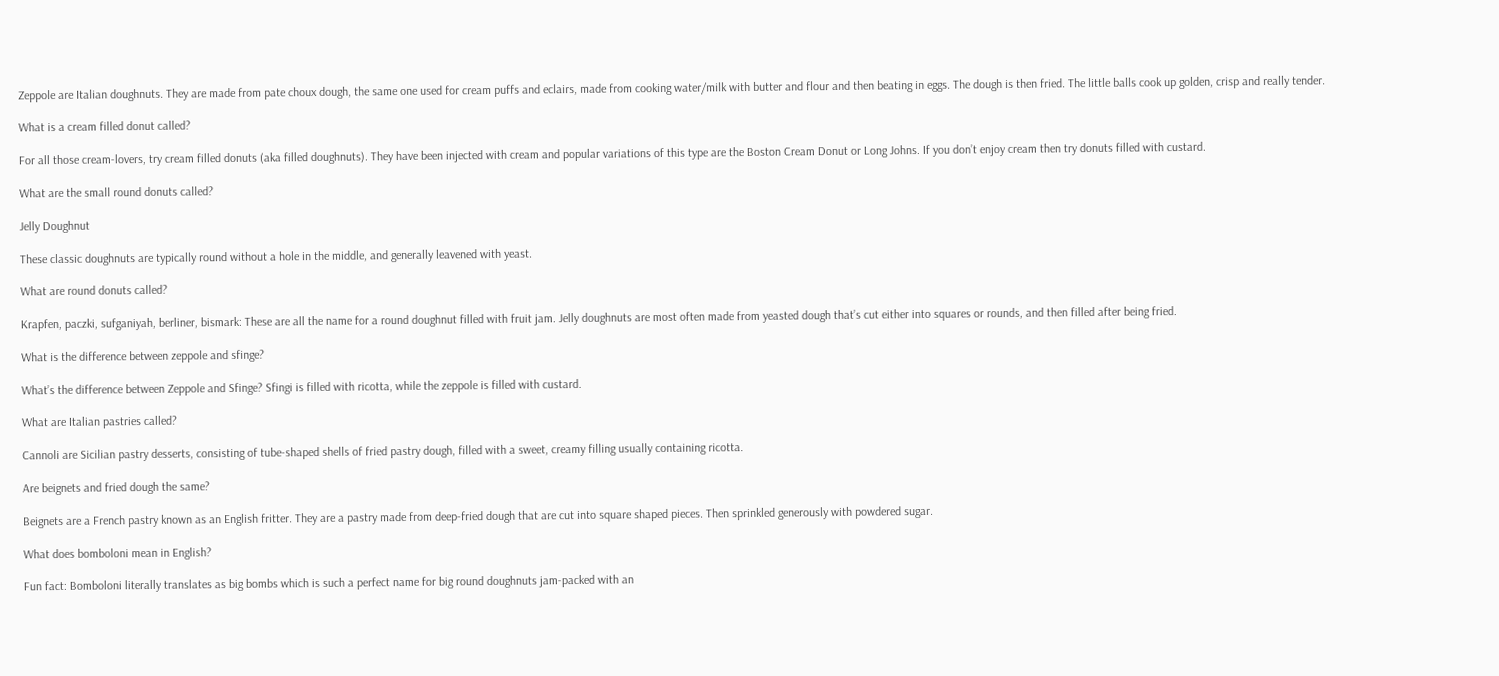Zeppole are Italian doughnuts. They are made from pate choux dough, the same one used for cream puffs and eclairs, made from cooking water/milk with butter and flour and then beating in eggs. The dough is then fried. The little balls cook up golden, crisp and really tender.

What is a cream filled donut called?

For all those cream-lovers, try cream filled donuts (aka filled doughnuts). They have been injected with cream and popular variations of this type are the Boston Cream Donut or Long Johns. If you don’t enjoy cream then try donuts filled with custard.

What are the small round donuts called?

Jelly Doughnut

These classic doughnuts are typically round without a hole in the middle, and generally leavened with yeast.

What are round donuts called?

Krapfen, paczki, sufganiyah, berliner, bismark: These are all the name for a round doughnut filled with fruit jam. Jelly doughnuts are most often made from yeasted dough that’s cut either into squares or rounds, and then filled after being fried.

What is the difference between zeppole and sfinge?

What’s the difference between Zeppole and Sfinge? Sfingi is filled with ricotta, while the zeppole is filled with custard.

What are Italian pastries called?

Cannoli are Sicilian pastry desserts, consisting of tube-shaped shells of fried pastry dough, filled with a sweet, creamy filling usually containing ricotta.

Are beignets and fried dough the same?

Beignets are a French pastry known as an English fritter. They are a pastry made from deep-fried dough that are cut into square shaped pieces. Then sprinkled generously with powdered sugar.

What does bomboloni mean in English?

Fun fact: Bomboloni literally translates as big bombs which is such a perfect name for big round doughnuts jam-packed with an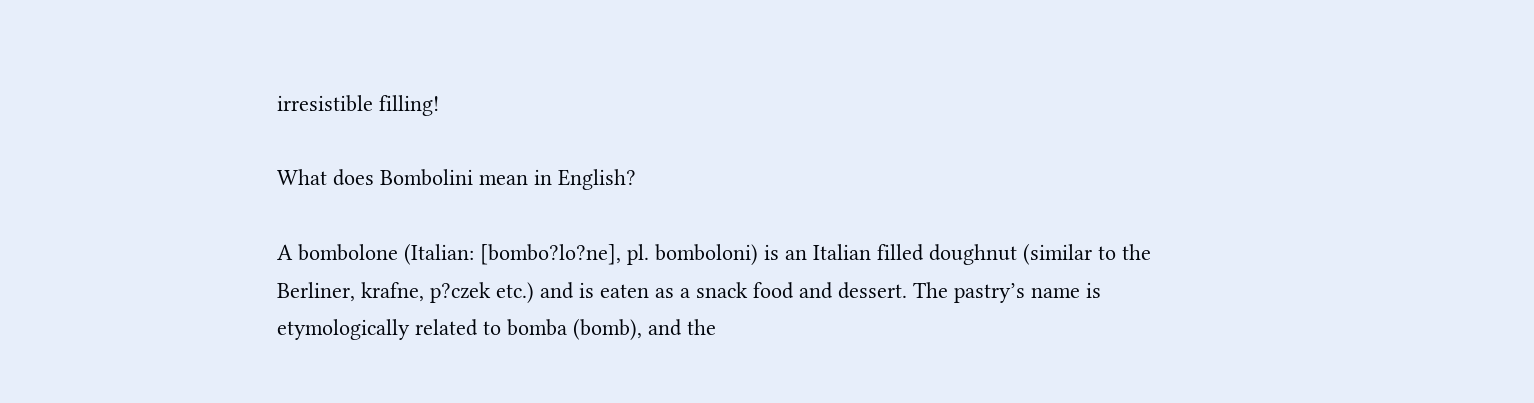irresistible filling!

What does Bombolini mean in English?

A bombolone (Italian: [bombo?lo?ne], pl. bomboloni) is an Italian filled doughnut (similar to the Berliner, krafne, p?czek etc.) and is eaten as a snack food and dessert. The pastry’s name is etymologically related to bomba (bomb), and the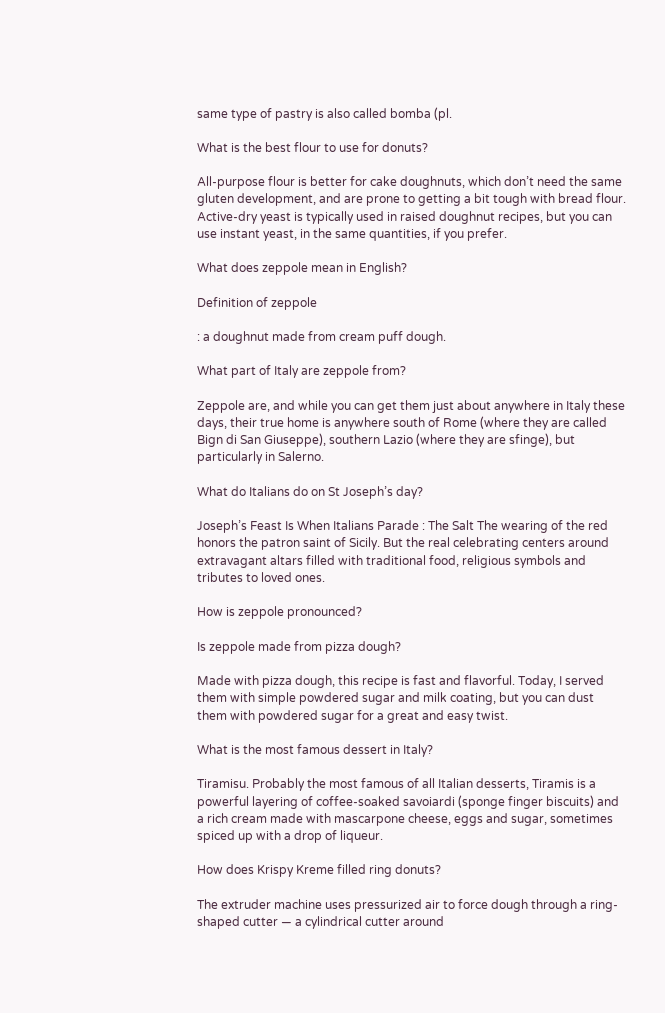same type of pastry is also called bomba (pl.

What is the best flour to use for donuts?

All-purpose flour is better for cake doughnuts, which don’t need the same gluten development, and are prone to getting a bit tough with bread flour. Active-dry yeast is typically used in raised doughnut recipes, but you can use instant yeast, in the same quantities, if you prefer.

What does zeppole mean in English?

Definition of zeppole

: a doughnut made from cream puff dough.

What part of Italy are zeppole from?

Zeppole are, and while you can get them just about anywhere in Italy these days, their true home is anywhere south of Rome (where they are called Bign di San Giuseppe), southern Lazio (where they are sfinge), but particularly in Salerno.

What do Italians do on St Joseph’s day?

Joseph’s Feast Is When Italians Parade : The Salt The wearing of the red honors the patron saint of Sicily. But the real celebrating centers around extravagant altars filled with traditional food, religious symbols and tributes to loved ones.

How is zeppole pronounced?

Is zeppole made from pizza dough?

Made with pizza dough, this recipe is fast and flavorful. Today, I served them with simple powdered sugar and milk coating, but you can dust them with powdered sugar for a great and easy twist.

What is the most famous dessert in Italy?

Tiramisu. Probably the most famous of all Italian desserts, Tiramis is a powerful layering of coffee-soaked savoiardi (sponge finger biscuits) and a rich cream made with mascarpone cheese, eggs and sugar, sometimes spiced up with a drop of liqueur.

How does Krispy Kreme filled ring donuts?

The extruder machine uses pressurized air to force dough through a ring-shaped cutter — a cylindrical cutter around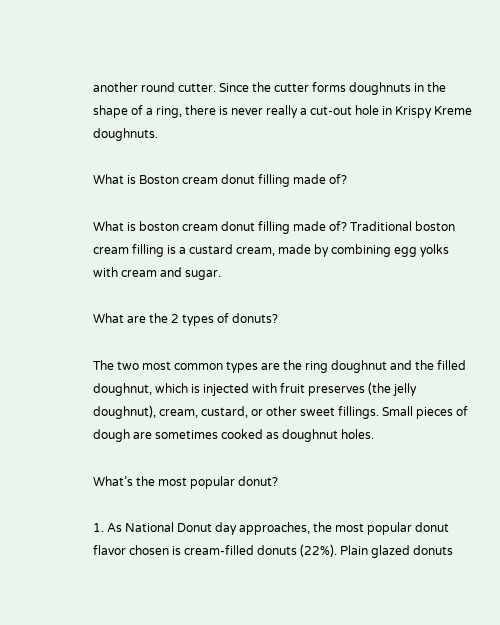another round cutter. Since the cutter forms doughnuts in the shape of a ring, there is never really a cut-out hole in Krispy Kreme doughnuts.

What is Boston cream donut filling made of?

What is boston cream donut filling made of? Traditional boston cream filling is a custard cream, made by combining egg yolks with cream and sugar.

What are the 2 types of donuts?

The two most common types are the ring doughnut and the filled doughnut, which is injected with fruit preserves (the jelly doughnut), cream, custard, or other sweet fillings. Small pieces of dough are sometimes cooked as doughnut holes.

What’s the most popular donut?

1. As National Donut day approaches, the most popular donut flavor chosen is cream-filled donuts (22%). Plain glazed donuts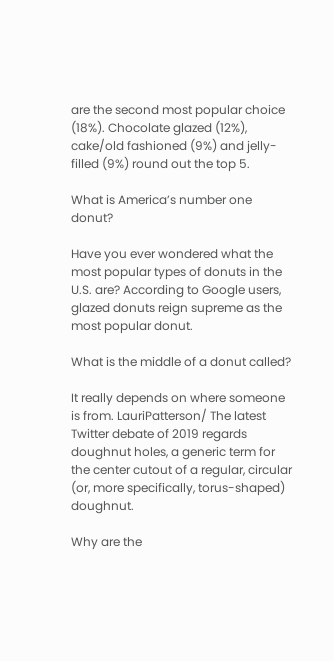are the second most popular choice (18%). Chocolate glazed (12%), cake/old fashioned (9%) and jelly-filled (9%) round out the top 5.

What is America’s number one donut?

Have you ever wondered what the most popular types of donuts in the U.S. are? According to Google users, glazed donuts reign supreme as the most popular donut.

What is the middle of a donut called?

It really depends on where someone is from. LauriPatterson/ The latest Twitter debate of 2019 regards doughnut holes, a generic term for the center cutout of a regular, circular (or, more specifically, torus-shaped) doughnut.

Why are the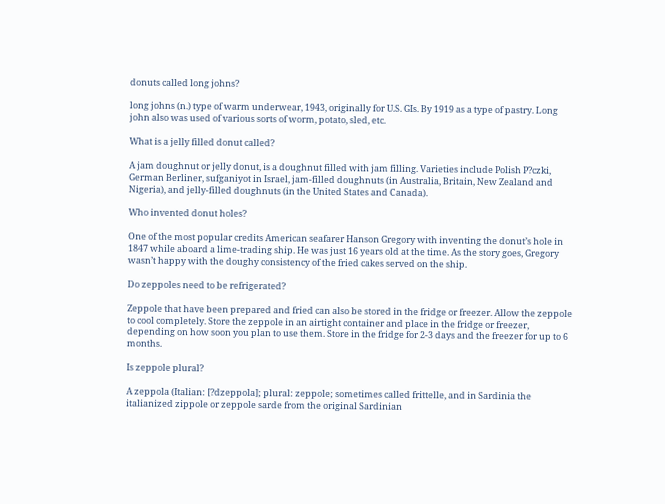donuts called long johns?

long johns (n.) type of warm underwear, 1943, originally for U.S. GIs. By 1919 as a type of pastry. Long john also was used of various sorts of worm, potato, sled, etc.

What is a jelly filled donut called?

A jam doughnut or jelly donut, is a doughnut filled with jam filling. Varieties include Polish P?czki, German Berliner, sufganiyot in Israel, jam-filled doughnuts (in Australia, Britain, New Zealand and Nigeria), and jelly-filled doughnuts (in the United States and Canada).

Who invented donut holes?

One of the most popular credits American seafarer Hanson Gregory with inventing the donut’s hole in 1847 while aboard a lime-trading ship. He was just 16 years old at the time. As the story goes, Gregory wasn’t happy with the doughy consistency of the fried cakes served on the ship.

Do zeppoles need to be refrigerated?

Zeppole that have been prepared and fried can also be stored in the fridge or freezer. Allow the zeppole to cool completely. Store the zeppole in an airtight container and place in the fridge or freezer, depending on how soon you plan to use them. Store in the fridge for 2-3 days and the freezer for up to 6 months.

Is zeppole plural?

A zeppola (Italian: [?dzeppola]; plural: zeppole; sometimes called frittelle, and in Sardinia the italianized zippole or zeppole sarde from the original Sardinian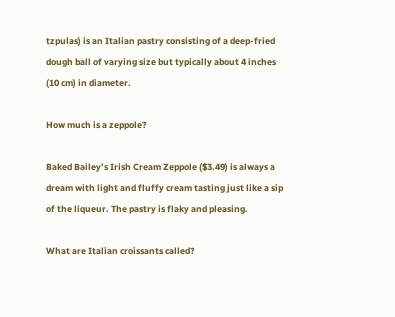tzpulas) is an Italian pastry consisting of a deep-fried dough ball of varying size but typically about 4 inches (10 cm) in diameter.

How much is a zeppole?

Baked Bailey’s Irish Cream Zeppole ($3.49) is always a dream with light and fluffy cream tasting just like a sip of the liqueur. The pastry is flaky and pleasing.

What are Italian croissants called?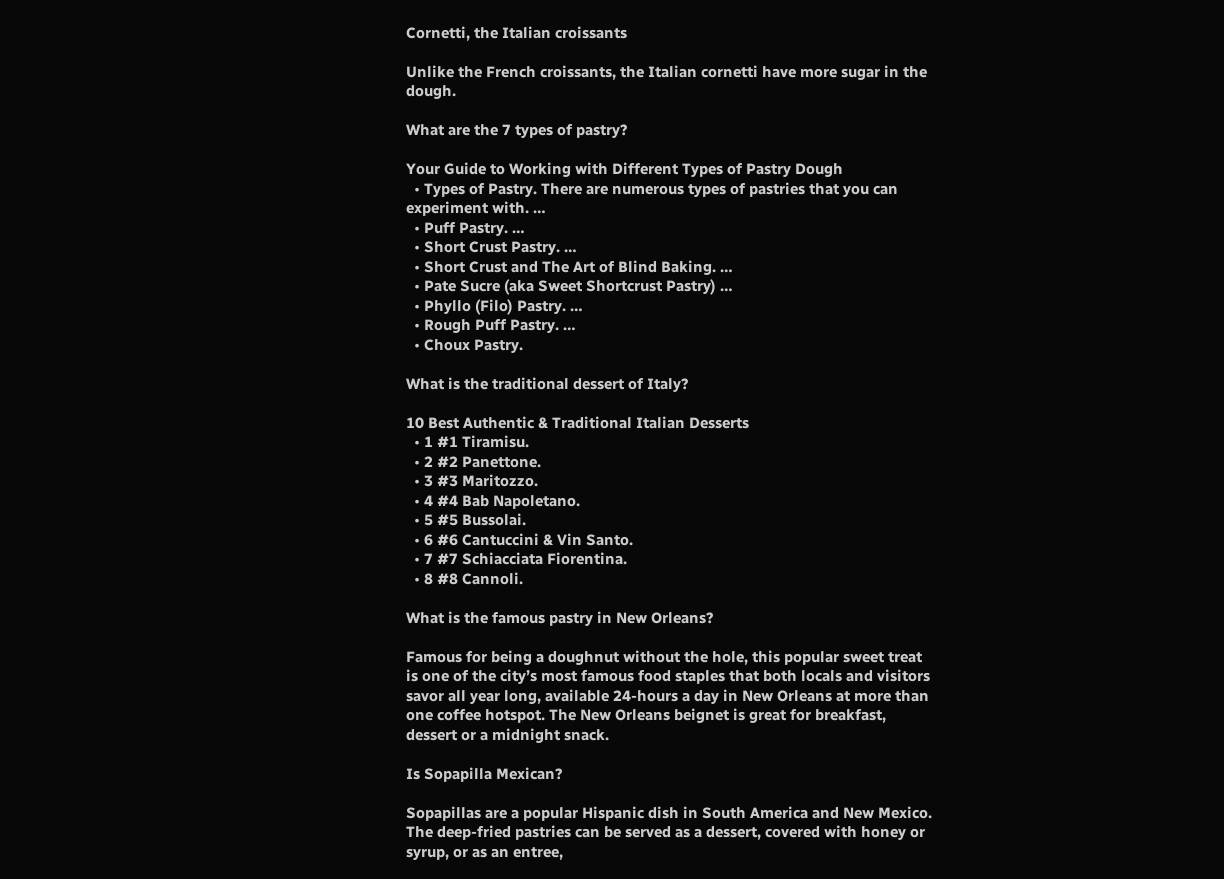Cornetti, the Italian croissants

Unlike the French croissants, the Italian cornetti have more sugar in the dough.

What are the 7 types of pastry?

Your Guide to Working with Different Types of Pastry Dough
  • Types of Pastry. There are numerous types of pastries that you can experiment with. …
  • Puff Pastry. …
  • Short Crust Pastry. …
  • Short Crust and The Art of Blind Baking. …
  • Pate Sucre (aka Sweet Shortcrust Pastry) …
  • Phyllo (Filo) Pastry. …
  • Rough Puff Pastry. …
  • Choux Pastry.

What is the traditional dessert of Italy?

10 Best Authentic & Traditional Italian Desserts
  • 1 #1 Tiramisu.
  • 2 #2 Panettone.
  • 3 #3 Maritozzo.
  • 4 #4 Bab Napoletano.
  • 5 #5 Bussolai.
  • 6 #6 Cantuccini & Vin Santo.
  • 7 #7 Schiacciata Fiorentina.
  • 8 #8 Cannoli.

What is the famous pastry in New Orleans?

Famous for being a doughnut without the hole, this popular sweet treat is one of the city’s most famous food staples that both locals and visitors savor all year long, available 24-hours a day in New Orleans at more than one coffee hotspot. The New Orleans beignet is great for breakfast, dessert or a midnight snack.

Is Sopapilla Mexican?

Sopapillas are a popular Hispanic dish in South America and New Mexico. The deep-fried pastries can be served as a dessert, covered with honey or syrup, or as an entree,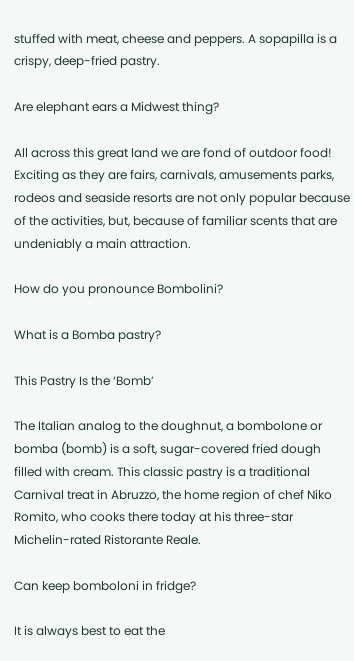stuffed with meat, cheese and peppers. A sopapilla is a crispy, deep-fried pastry.

Are elephant ears a Midwest thing?

All across this great land we are fond of outdoor food! Exciting as they are fairs, carnivals, amusements parks, rodeos and seaside resorts are not only popular because of the activities, but, because of familiar scents that are undeniably a main attraction.

How do you pronounce Bombolini?

What is a Bomba pastry?

This Pastry Is the ‘Bomb’

The Italian analog to the doughnut, a bombolone or bomba (bomb) is a soft, sugar-covered fried dough filled with cream. This classic pastry is a traditional Carnival treat in Abruzzo, the home region of chef Niko Romito, who cooks there today at his three-star Michelin-rated Ristorante Reale.

Can keep bomboloni in fridge?

It is always best to eat the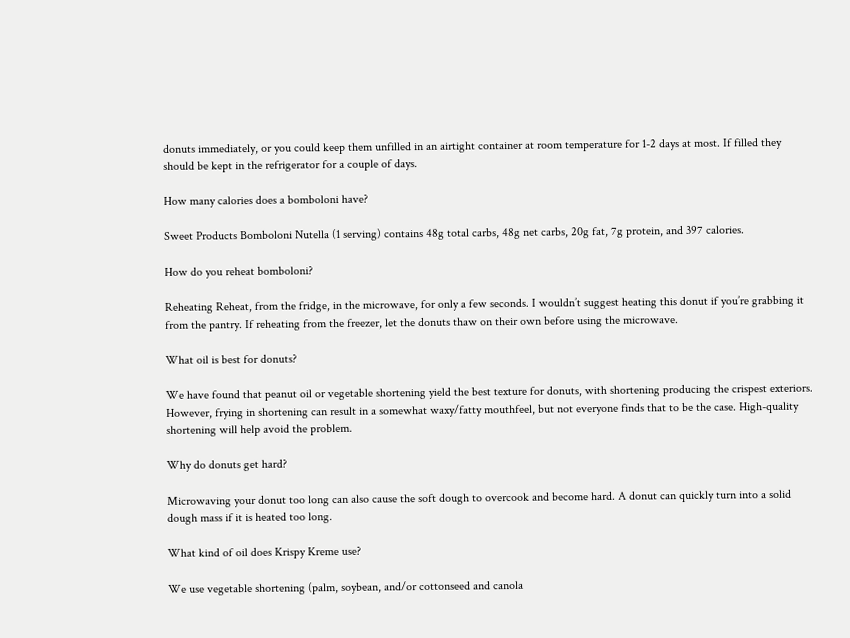donuts immediately, or you could keep them unfilled in an airtight container at room temperature for 1-2 days at most. If filled they should be kept in the refrigerator for a couple of days.

How many calories does a bomboloni have?

Sweet Products Bomboloni Nutella (1 serving) contains 48g total carbs, 48g net carbs, 20g fat, 7g protein, and 397 calories.

How do you reheat bomboloni?

Reheating Reheat, from the fridge, in the microwave, for only a few seconds. I wouldn’t suggest heating this donut if you’re grabbing it from the pantry. If reheating from the freezer, let the donuts thaw on their own before using the microwave.

What oil is best for donuts?

We have found that peanut oil or vegetable shortening yield the best texture for donuts, with shortening producing the crispest exteriors. However, frying in shortening can result in a somewhat waxy/fatty mouthfeel, but not everyone finds that to be the case. High-quality shortening will help avoid the problem.

Why do donuts get hard?

Microwaving your donut too long can also cause the soft dough to overcook and become hard. A donut can quickly turn into a solid dough mass if it is heated too long.

What kind of oil does Krispy Kreme use?

We use vegetable shortening (palm, soybean, and/or cottonseed and canola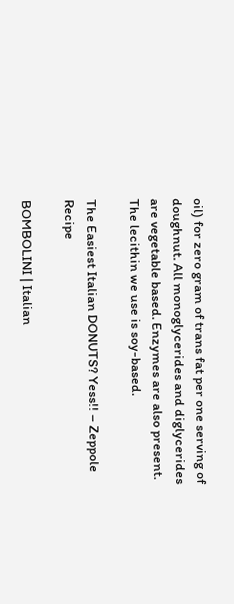oil) for zero gram of trans fat per one serving of doughnut. All monoglycerides and diglycerides are vegetable based. Enzymes are also present. The lecithin we use is soy-based.

The Easiest Italian DONUTS? Yess!! – Zeppole Recipe

BOMBOLINI | Italian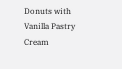Donuts with Vanilla Pastry Cream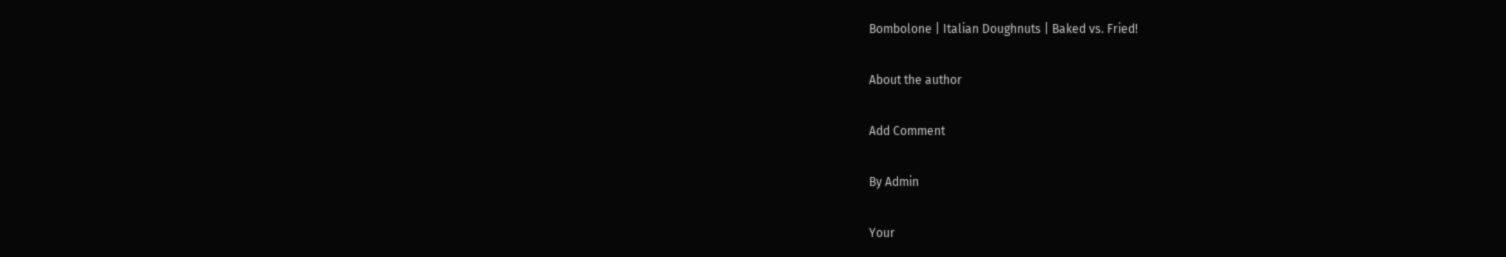Bombolone | Italian Doughnuts | Baked vs. Fried!

About the author

Add Comment

By Admin

Your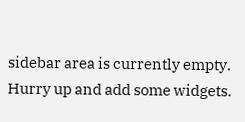sidebar area is currently empty. Hurry up and add some widgets.